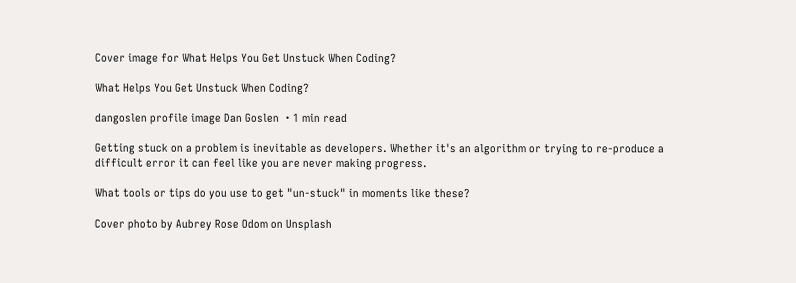Cover image for What Helps You Get Unstuck When Coding?

What Helps You Get Unstuck When Coding?

dangoslen profile image Dan Goslen ・1 min read

Getting stuck on a problem is inevitable as developers. Whether it's an algorithm or trying to re-produce a difficult error it can feel like you are never making progress.

What tools or tips do you use to get "un-stuck" in moments like these?

Cover photo by Aubrey Rose Odom on Unsplash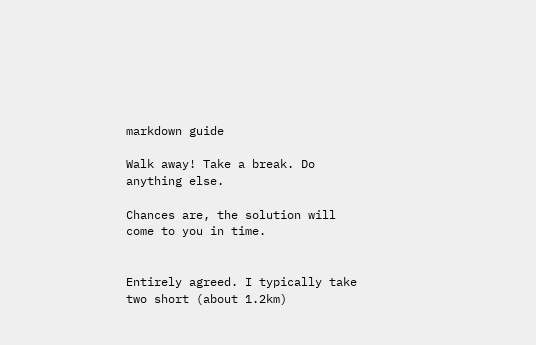markdown guide

Walk away! Take a break. Do anything else.

Chances are, the solution will come to you in time.


Entirely agreed. I typically take two short (about 1.2km)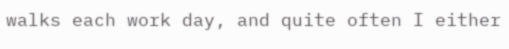walks each work day, and quite often I either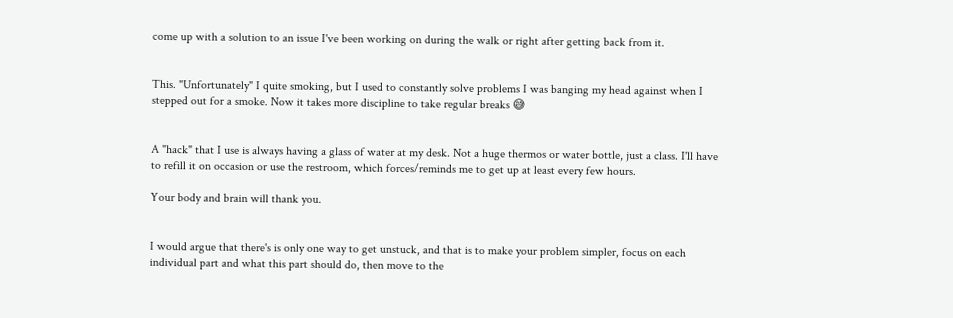come up with a solution to an issue I've been working on during the walk or right after getting back from it.


This. "Unfortunately" I quite smoking, but I used to constantly solve problems I was banging my head against when I stepped out for a smoke. Now it takes more discipline to take regular breaks 😅


A "hack" that I use is always having a glass of water at my desk. Not a huge thermos or water bottle, just a class. I'll have to refill it on occasion or use the restroom, which forces/reminds me to get up at least every few hours.

Your body and brain will thank you.


I would argue that there's is only one way to get unstuck, and that is to make your problem simpler, focus on each individual part and what this part should do, then move to the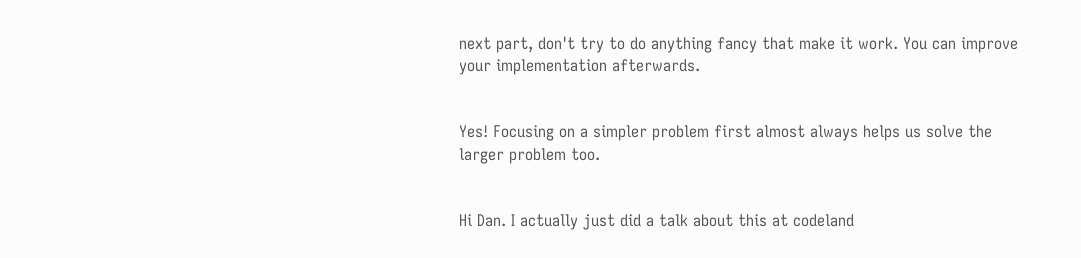next part, don't try to do anything fancy that make it work. You can improve your implementation afterwards.


Yes! Focusing on a simpler problem first almost always helps us solve the larger problem too.


Hi Dan. I actually just did a talk about this at codeland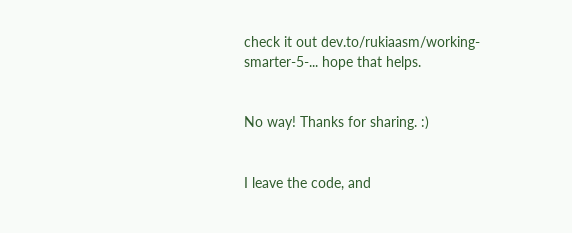check it out dev.to/rukiaasm/working-smarter-5-... hope that helps.


No way! Thanks for sharing. :)


I leave the code, and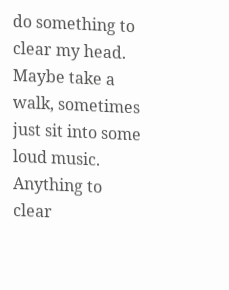do something to clear my head. Maybe take a walk, sometimes just sit into some loud music. Anything to clear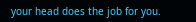your head does the job for you.